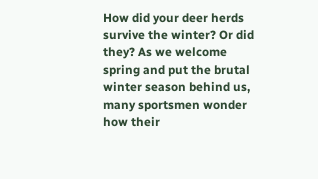How did your deer herds survive the winter? Or did they? As we welcome spring and put the brutal winter season behind us, many sportsmen wonder how their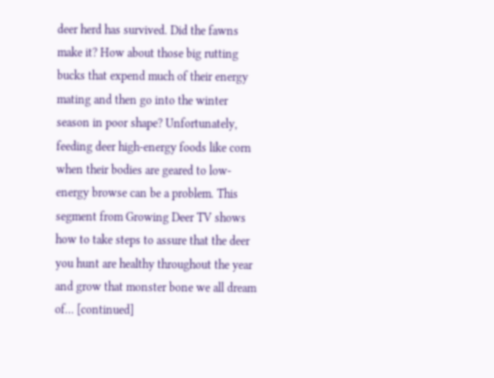deer herd has survived. Did the fawns make it? How about those big rutting bucks that expend much of their energy mating and then go into the winter season in poor shape? Unfortunately, feeding deer high-energy foods like corn when their bodies are geared to low-energy browse can be a problem. This segment from Growing Deer TV shows how to take steps to assure that the deer you hunt are healthy throughout the year and grow that monster bone we all dream of… [continued]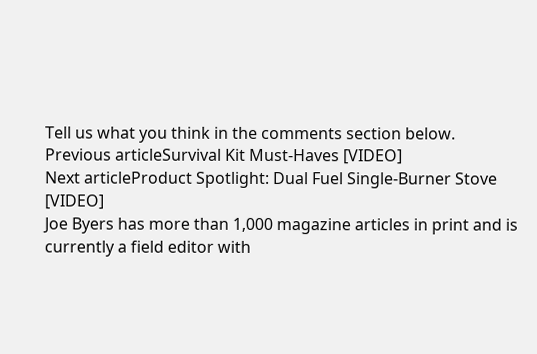Tell us what you think in the comments section below.
Previous articleSurvival Kit Must-Haves [VIDEO]
Next articleProduct Spotlight: Dual Fuel Single-Burner Stove [VIDEO]
Joe Byers has more than 1,000 magazine articles in print and is currently a field editor with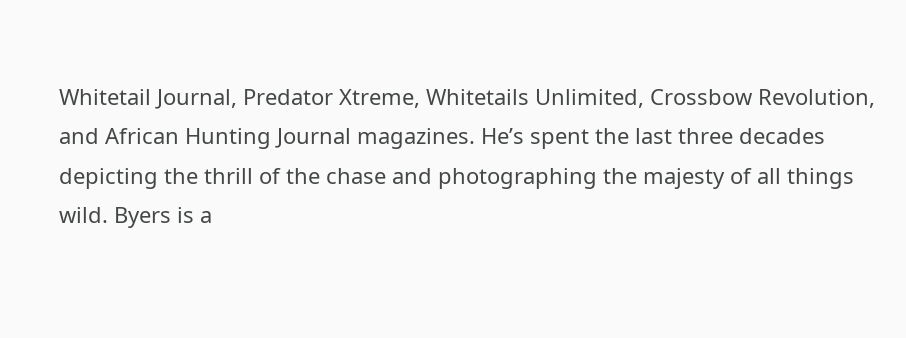Whitetail Journal, Predator Xtreme, Whitetails Unlimited, Crossbow Revolution, and African Hunting Journal magazines. He’s spent the last three decades depicting the thrill of the chase and photographing the majesty of all things wild. Byers is a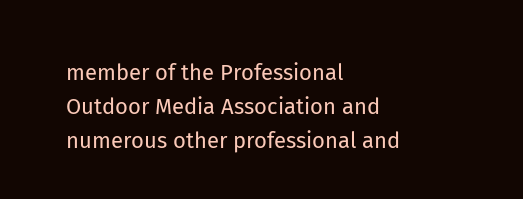member of the Professional Outdoor Media Association and numerous other professional and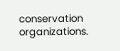conservation organizations.